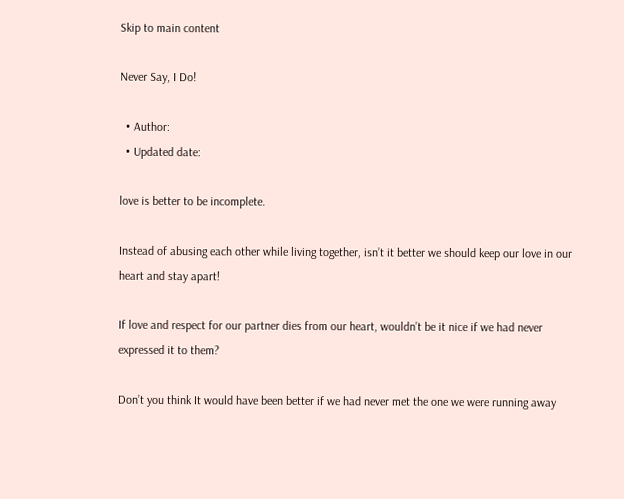Skip to main content

Never Say, I Do!

  • Author:
  • Updated date:

love is better to be incomplete.

Instead of abusing each other while living together, isn’t it better we should keep our love in our heart and stay apart!

If love and respect for our partner dies from our heart, wouldn’t be it nice if we had never expressed it to them?

Don’t you think It would have been better if we had never met the one we were running away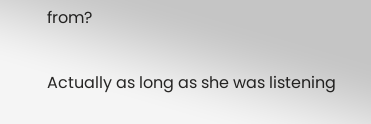from?

Actually as long as she was listening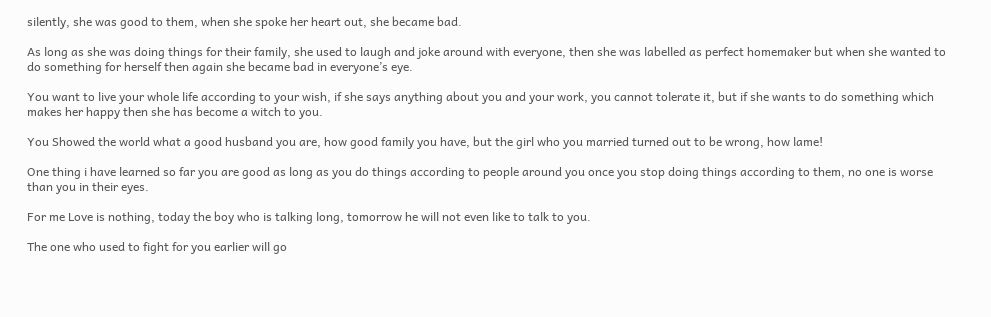silently, she was good to them, when she spoke her heart out, she became bad.

As long as she was doing things for their family, she used to laugh and joke around with everyone, then she was labelled as perfect homemaker but when she wanted to do something for herself then again she became bad in everyone’s eye.

You want to live your whole life according to your wish, if she says anything about you and your work, you cannot tolerate it, but if she wants to do something which makes her happy then she has become a witch to you.

You Showed the world what a good husband you are, how good family you have, but the girl who you married turned out to be wrong, how lame!

One thing i have learned so far you are good as long as you do things according to people around you once you stop doing things according to them, no one is worse than you in their eyes.

For me Love is nothing, today the boy who is talking long, tomorrow he will not even like to talk to you.

The one who used to fight for you earlier will go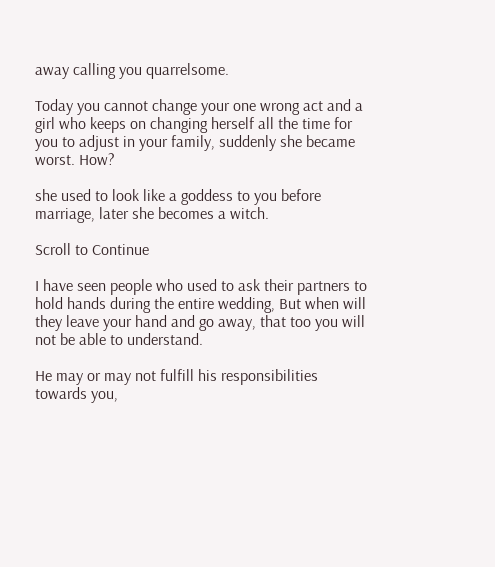away calling you quarrelsome.

Today you cannot change your one wrong act and a girl who keeps on changing herself all the time for you to adjust in your family, suddenly she became worst. How?

she used to look like a goddess to you before marriage, later she becomes a witch.

Scroll to Continue

I have seen people who used to ask their partners to hold hands during the entire wedding, But when will they leave your hand and go away, that too you will not be able to understand.

He may or may not fulfill his responsibilities towards you,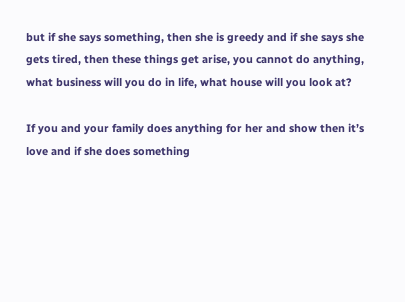but if she says something, then she is greedy and if she says she gets tired, then these things get arise, you cannot do anything, what business will you do in life, what house will you look at?

If you and your family does anything for her and show then it’s love and if she does something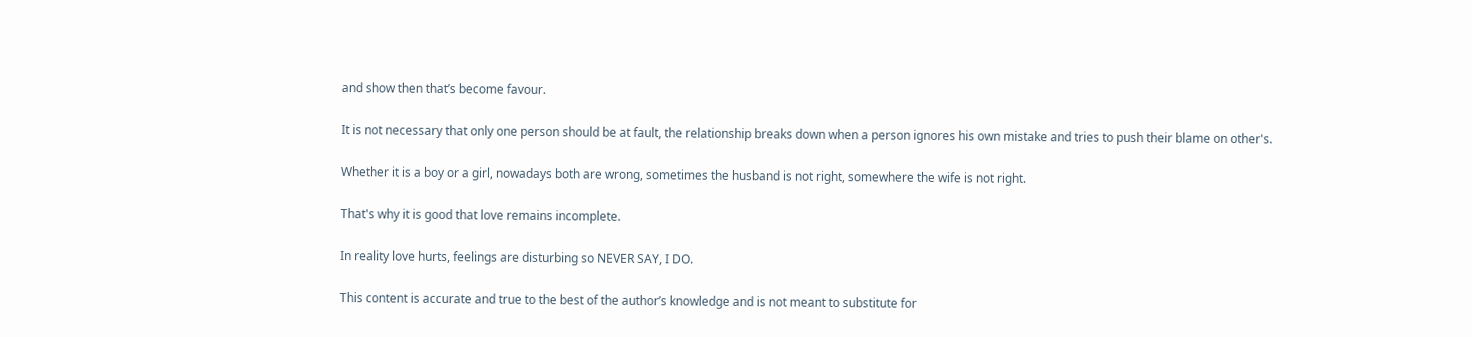and show then that’s become favour.

It is not necessary that only one person should be at fault, the relationship breaks down when a person ignores his own mistake and tries to push their blame on other's.

Whether it is a boy or a girl, nowadays both are wrong, sometimes the husband is not right, somewhere the wife is not right.

That's why it is good that love remains incomplete.

In reality love hurts, feelings are disturbing so NEVER SAY, I DO.

This content is accurate and true to the best of the author’s knowledge and is not meant to substitute for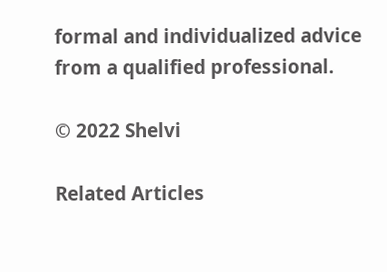formal and individualized advice from a qualified professional.

© 2022 Shelvi

Related Articles